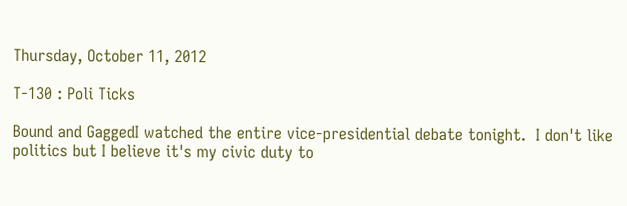Thursday, October 11, 2012

T-130 : Poli Ticks

Bound and GaggedI watched the entire vice-presidential debate tonight.  I don't like politics but I believe it's my civic duty to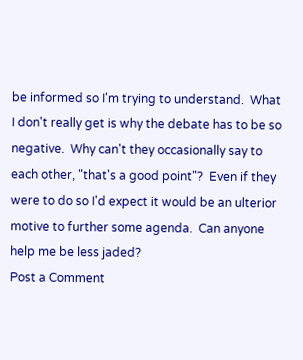be informed so I'm trying to understand.  What I don't really get is why the debate has to be so negative.  Why can't they occasionally say to each other, "that's a good point"?  Even if they were to do so I'd expect it would be an ulterior motive to further some agenda.  Can anyone help me be less jaded?
Post a Comment